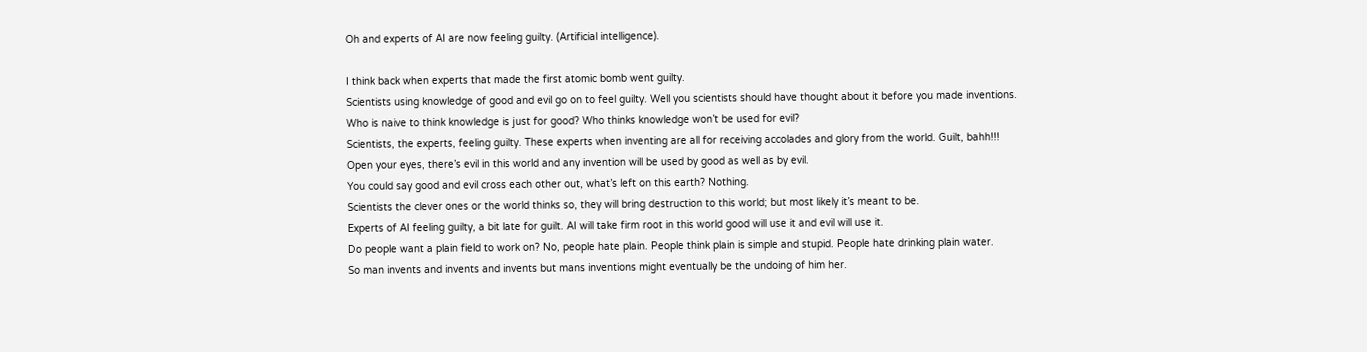Oh and experts of AI are now feeling guilty. (Artificial intelligence).

I think back when experts that made the first atomic bomb went guilty.
Scientists using knowledge of good and evil go on to feel guilty. Well you scientists should have thought about it before you made inventions.
Who is naive to think knowledge is just for good? Who thinks knowledge won’t be used for evil?
Scientists, the experts, feeling guilty. These experts when inventing are all for receiving accolades and glory from the world. Guilt, bahh!!!
Open your eyes, there’s evil in this world and any invention will be used by good as well as by evil.
You could say good and evil cross each other out, what’s left on this earth? Nothing.
Scientists the clever ones or the world thinks so, they will bring destruction to this world; but most likely it’s meant to be.
Experts of AI feeling guilty, a bit late for guilt. AI will take firm root in this world good will use it and evil will use it.
Do people want a plain field to work on? No, people hate plain. People think plain is simple and stupid. People hate drinking plain water.
So man invents and invents and invents but mans inventions might eventually be the undoing of him her.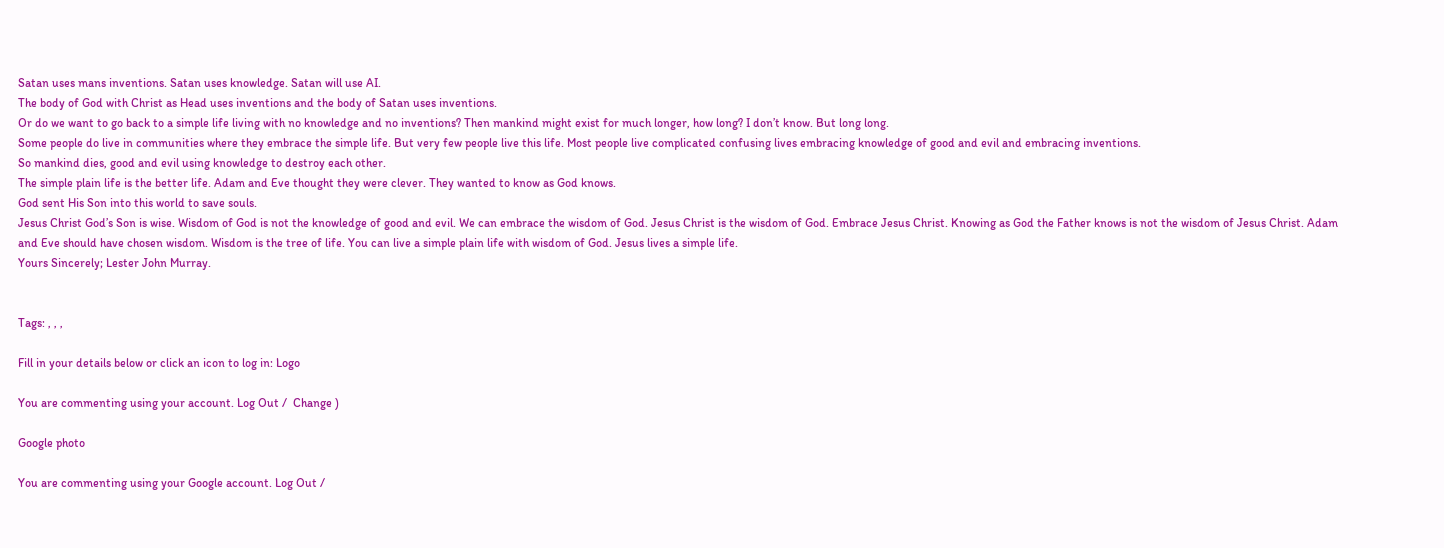Satan uses mans inventions. Satan uses knowledge. Satan will use AI.
The body of God with Christ as Head uses inventions and the body of Satan uses inventions.
Or do we want to go back to a simple life living with no knowledge and no inventions? Then mankind might exist for much longer, how long? I don’t know. But long long.
Some people do live in communities where they embrace the simple life. But very few people live this life. Most people live complicated confusing lives embracing knowledge of good and evil and embracing inventions.
So mankind dies, good and evil using knowledge to destroy each other.
The simple plain life is the better life. Adam and Eve thought they were clever. They wanted to know as God knows.
God sent His Son into this world to save souls.
Jesus Christ God’s Son is wise. Wisdom of God is not the knowledge of good and evil. We can embrace the wisdom of God. Jesus Christ is the wisdom of God. Embrace Jesus Christ. Knowing as God the Father knows is not the wisdom of Jesus Christ. Adam and Eve should have chosen wisdom. Wisdom is the tree of life. You can live a simple plain life with wisdom of God. Jesus lives a simple life.
Yours Sincerely; Lester John Murray.


Tags: , , ,

Fill in your details below or click an icon to log in: Logo

You are commenting using your account. Log Out /  Change )

Google photo

You are commenting using your Google account. Log Out /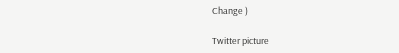Change )

Twitter picture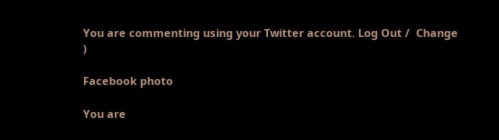You are commenting using your Twitter account. Log Out /  Change )

Facebook photo

You are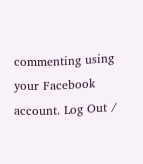commenting using your Facebook account. Log Out /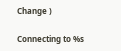Change )

Connecting to %s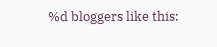%d bloggers like this: